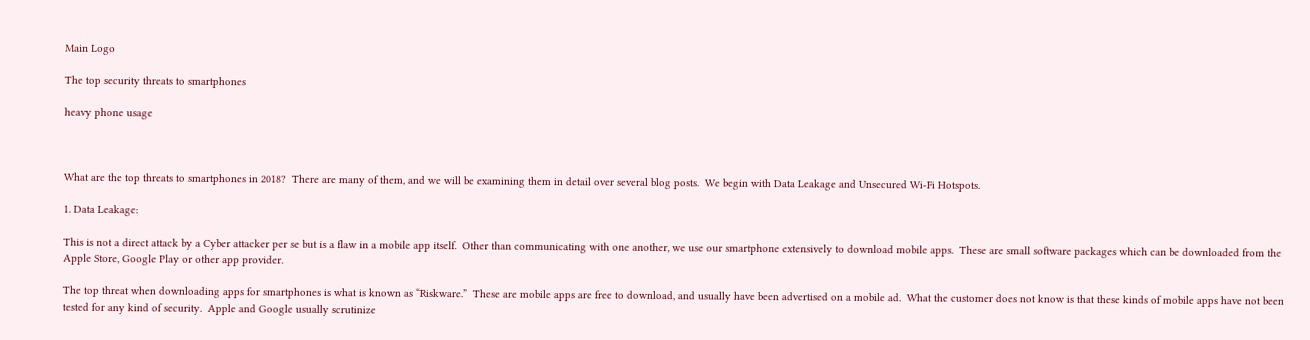Main Logo

The top security threats to smartphones

heavy phone usage



What are the top threats to smartphones in 2018?  There are many of them, and we will be examining them in detail over several blog posts.  We begin with Data Leakage and Unsecured Wi-Fi Hotspots.

1. Data Leakage:

This is not a direct attack by a Cyber attacker per se but is a flaw in a mobile app itself.  Other than communicating with one another, we use our smartphone extensively to download mobile apps.  These are small software packages which can be downloaded from the Apple Store, Google Play or other app provider.

The top threat when downloading apps for smartphones is what is known as “Riskware.”  These are mobile apps are free to download, and usually have been advertised on a mobile ad.  What the customer does not know is that these kinds of mobile apps have not been tested for any kind of security.  Apple and Google usually scrutinize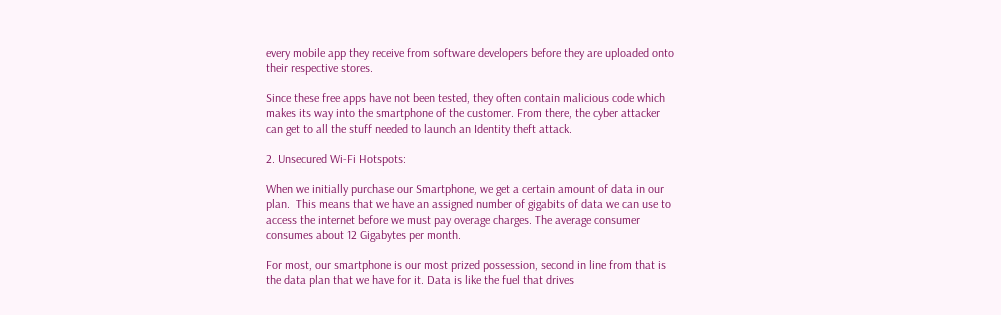every mobile app they receive from software developers before they are uploaded onto their respective stores.

Since these free apps have not been tested, they often contain malicious code which makes its way into the smartphone of the customer. From there, the cyber attacker can get to all the stuff needed to launch an Identity theft attack.

2. Unsecured Wi-Fi Hotspots:

When we initially purchase our Smartphone, we get a certain amount of data in our plan.  This means that we have an assigned number of gigabits of data we can use to access the internet before we must pay overage charges. The average consumer consumes about 12 Gigabytes per month.

For most, our smartphone is our most prized possession, second in line from that is the data plan that we have for it. Data is like the fuel that drives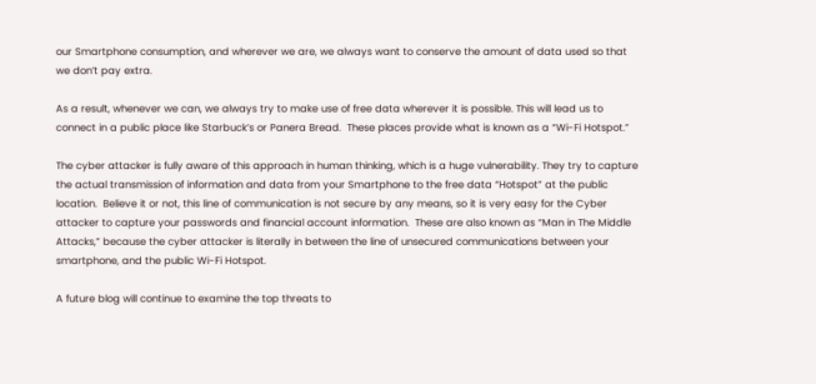our Smartphone consumption, and wherever we are, we always want to conserve the amount of data used so that we don’t pay extra.

As a result, whenever we can, we always try to make use of free data wherever it is possible. This will lead us to connect in a public place like Starbuck’s or Panera Bread.  These places provide what is known as a “Wi-Fi Hotspot.”

The cyber attacker is fully aware of this approach in human thinking, which is a huge vulnerability. They try to capture the actual transmission of information and data from your Smartphone to the free data “Hotspot” at the public location.  Believe it or not, this line of communication is not secure by any means, so it is very easy for the Cyber attacker to capture your passwords and financial account information.  These are also known as “Man in The Middle Attacks,” because the cyber attacker is literally in between the line of unsecured communications between your smartphone, and the public Wi-Fi Hotspot.

A future blog will continue to examine the top threats to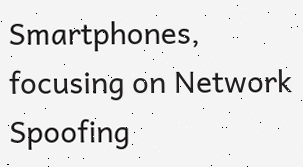Smartphones, focusing on Network Spoofing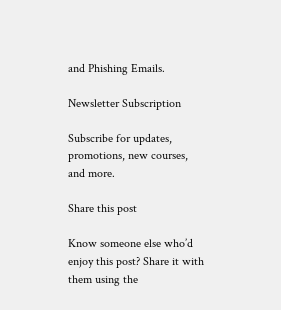and Phishing Emails.

Newsletter Subscription

Subscribe for updates, promotions, new courses, and more.

Share this post

Know someone else who’d enjoy this post? Share it with them using the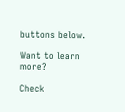buttons below.

Want to learn more?

Check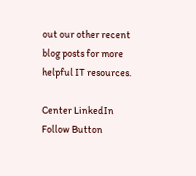out our other recent blog posts for more helpful IT resources.

Center LinkedIn Follow Button